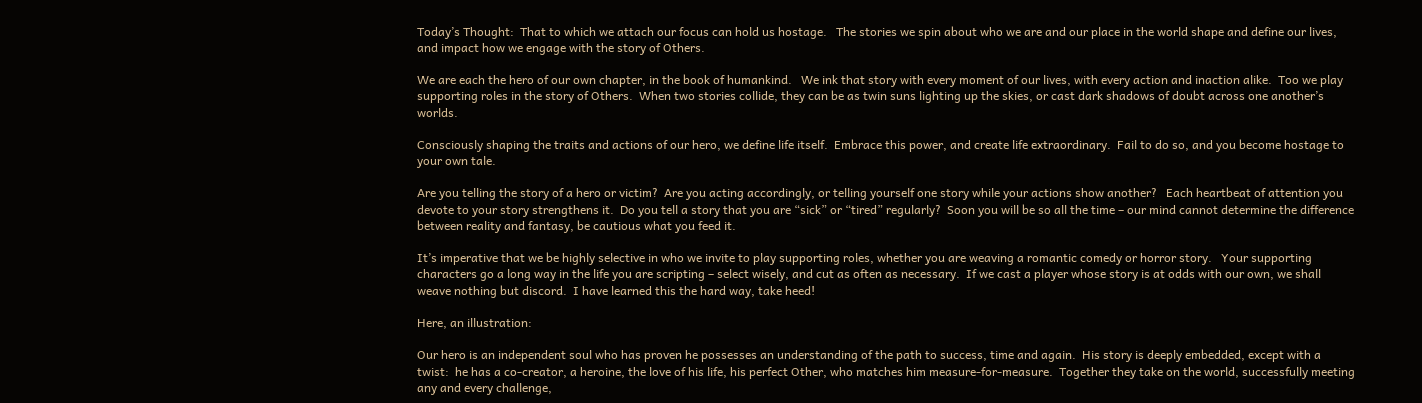Today’s Thought:  That to which we attach our focus can hold us hostage.   The stories we spin about who we are and our place in the world shape and define our lives, and impact how we engage with the story of Others.

We are each the hero of our own chapter, in the book of humankind.   We ink that story with every moment of our lives, with every action and inaction alike.  Too we play supporting roles in the story of Others.  When two stories collide, they can be as twin suns lighting up the skies, or cast dark shadows of doubt across one another’s worlds.

Consciously shaping the traits and actions of our hero, we define life itself.  Embrace this power, and create life extraordinary.  Fail to do so, and you become hostage to your own tale.

Are you telling the story of a hero or victim?  Are you acting accordingly, or telling yourself one story while your actions show another?   Each heartbeat of attention you devote to your story strengthens it.  Do you tell a story that you are “sick” or “tired” regularly?  Soon you will be so all the time – our mind cannot determine the difference between reality and fantasy, be cautious what you feed it.

It’s imperative that we be highly selective in who we invite to play supporting roles, whether you are weaving a romantic comedy or horror story.   Your supporting characters go a long way in the life you are scripting – select wisely, and cut as often as necessary.  If we cast a player whose story is at odds with our own, we shall weave nothing but discord.  I have learned this the hard way, take heed!

Here, an illustration:

Our hero is an independent soul who has proven he possesses an understanding of the path to success, time and again.  His story is deeply embedded, except with a twist:  he has a co-creator, a heroine, the love of his life, his perfect Other, who matches him measure-for-measure.  Together they take on the world, successfully meeting any and every challenge,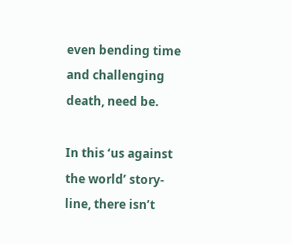even bending time and challenging death, need be.

In this ‘us against the world’ story-line, there isn’t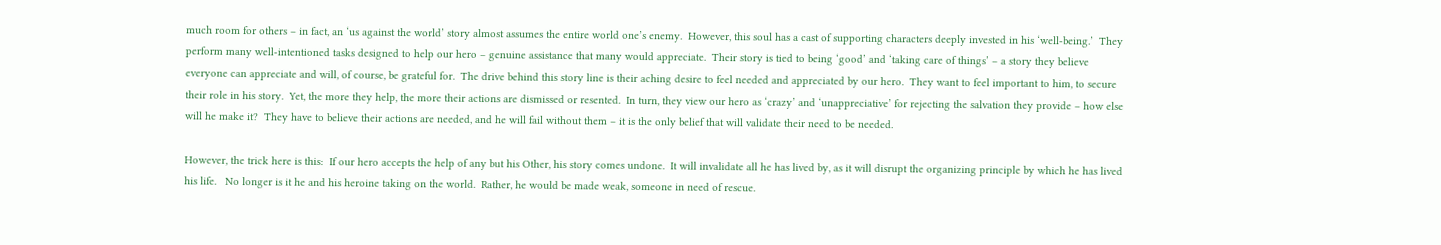much room for others – in fact, an ‘us against the world’ story almost assumes the entire world one’s enemy.  However, this soul has a cast of supporting characters deeply invested in his ‘well-being.’  They perform many well-intentioned tasks designed to help our hero – genuine assistance that many would appreciate.  Their story is tied to being ‘good’ and ‘taking care of things’ – a story they believe everyone can appreciate and will, of course, be grateful for.  The drive behind this story line is their aching desire to feel needed and appreciated by our hero.  They want to feel important to him, to secure their role in his story.  Yet, the more they help, the more their actions are dismissed or resented.  In turn, they view our hero as ‘crazy’ and ‘unappreciative’ for rejecting the salvation they provide – how else will he make it?  They have to believe their actions are needed, and he will fail without them – it is the only belief that will validate their need to be needed.

However, the trick here is this:  If our hero accepts the help of any but his Other, his story comes undone.  It will invalidate all he has lived by, as it will disrupt the organizing principle by which he has lived his life.   No longer is it he and his heroine taking on the world.  Rather, he would be made weak, someone in need of rescue.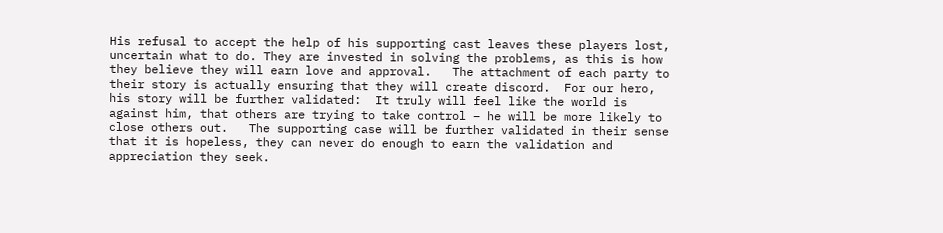His refusal to accept the help of his supporting cast leaves these players lost, uncertain what to do. They are invested in solving the problems, as this is how they believe they will earn love and approval.   The attachment of each party to their story is actually ensuring that they will create discord.  For our hero, his story will be further validated:  It truly will feel like the world is against him, that others are trying to take control – he will be more likely to close others out.   The supporting case will be further validated in their sense that it is hopeless, they can never do enough to earn the validation and appreciation they seek.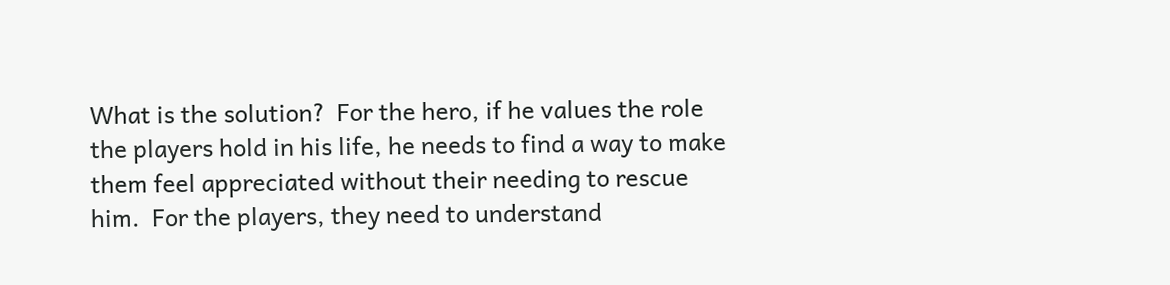What is the solution?  For the hero, if he values the role the players hold in his life, he needs to find a way to make them feel appreciated without their needing to rescue him.  For the players, they need to understand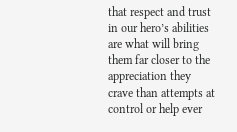that respect and trust in our hero’s abilities are what will bring them far closer to the appreciation they crave than attempts at control or help ever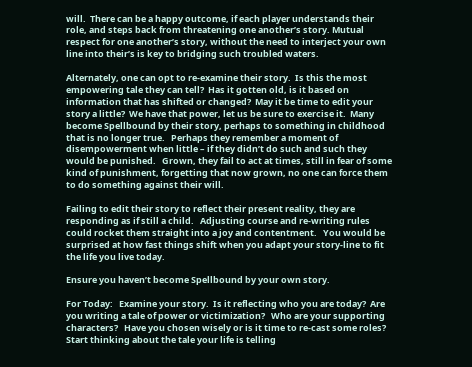will.  There can be a happy outcome, if each player understands their role, and steps back from threatening one another’s story. Mutual respect for one another’s story, without the need to interject your own line into their’s is key to bridging such troubled waters.

Alternately, one can opt to re-examine their story.  Is this the most empowering tale they can tell?  Has it gotten old, is it based on information that has shifted or changed?  May it be time to edit your story a little?  We have that power, let us be sure to exercise it.  Many become Spellbound by their story, perhaps to something in childhood that is no longer true.   Perhaps they remember a moment of disempowerment when little – if they didn’t do such and such they would be punished.   Grown, they fail to act at times, still in fear of some kind of punishment, forgetting that now grown, no one can force them to do something against their will.

Failing to edit their story to reflect their present reality, they are responding as if still a child.   Adjusting course and re-writing rules could rocket them straight into a joy and contentment.   You would be surprised at how fast things shift when you adapt your story-line to fit the life you live today.

Ensure you haven’t become Spellbound by your own story.

For Today:   Examine your story.  Is it reflecting who you are today?  Are you writing a tale of power or victimization?   Who are your supporting characters?   Have you chosen wisely or is it time to re-cast some roles?  Start thinking about the tale your life is telling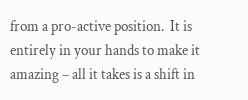from a pro-active position.  It is entirely in your hands to make it amazing – all it takes is a shift in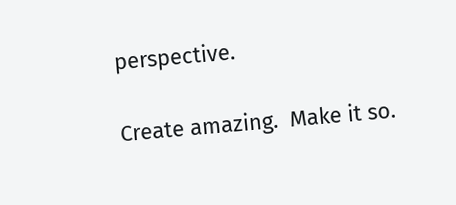perspective.

Create amazing.  Make it so.